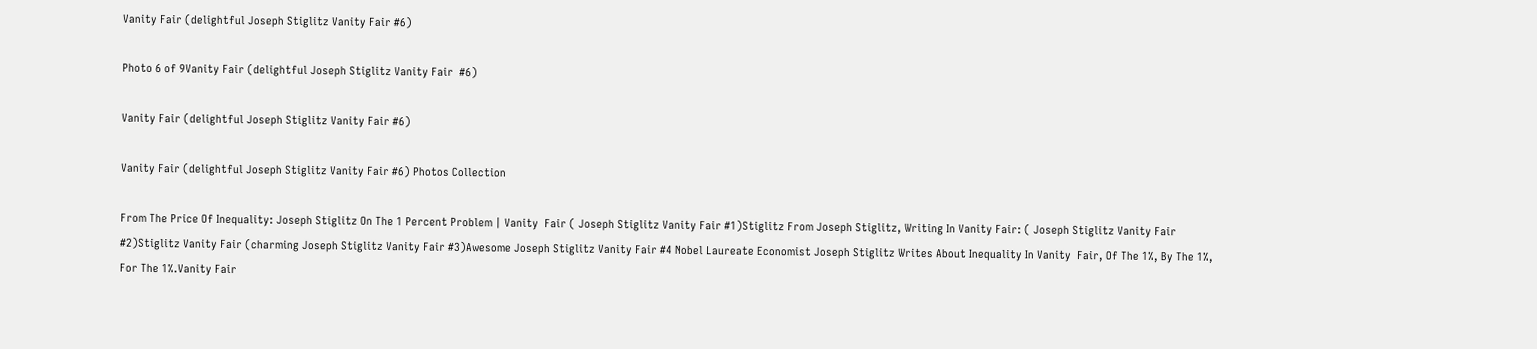Vanity Fair (delightful Joseph Stiglitz Vanity Fair #6)

Photo 6 of 9Vanity Fair (delightful Joseph Stiglitz Vanity Fair  #6)

Vanity Fair (delightful Joseph Stiglitz Vanity Fair #6)

Vanity Fair (delightful Joseph Stiglitz Vanity Fair #6) Photos Collection

From The Price Of Inequality: Joseph Stiglitz On The 1 Percent Problem | Vanity  Fair ( Joseph Stiglitz Vanity Fair #1)Stiglitz From Joseph Stiglitz, Writing In Vanity Fair: ( Joseph Stiglitz Vanity Fair  #2)Stiglitz Vanity Fair (charming Joseph Stiglitz Vanity Fair #3)Awesome Joseph Stiglitz Vanity Fair #4 Nobel Laureate Economist Joseph Stiglitz Writes About Inequality In Vanity  Fair, Of The 1%, By The 1%, For The 1%.Vanity Fair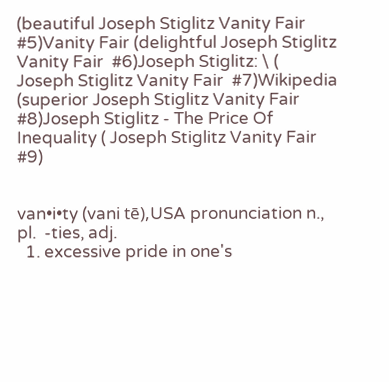(beautiful Joseph Stiglitz Vanity Fair  #5)Vanity Fair (delightful Joseph Stiglitz Vanity Fair  #6)Joseph Stiglitz: \ ( Joseph Stiglitz Vanity Fair  #7)Wikipedia (superior Joseph Stiglitz Vanity Fair #8)Joseph Stiglitz - The Price Of Inequality ( Joseph Stiglitz Vanity Fair  #9)


van•i•ty (vani tē),USA pronunciation n., pl.  -ties, adj.
  1. excessive pride in one's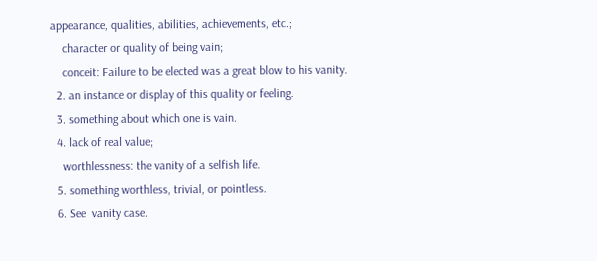appearance, qualities, abilities, achievements, etc.;
    character or quality of being vain;
    conceit: Failure to be elected was a great blow to his vanity.
  2. an instance or display of this quality or feeling.
  3. something about which one is vain.
  4. lack of real value;
    worthlessness: the vanity of a selfish life.
  5. something worthless, trivial, or pointless.
  6. See  vanity case.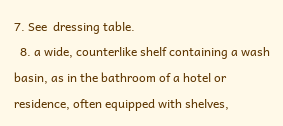7. See  dressing table.
  8. a wide, counterlike shelf containing a wash basin, as in the bathroom of a hotel or residence, often equipped with shelves,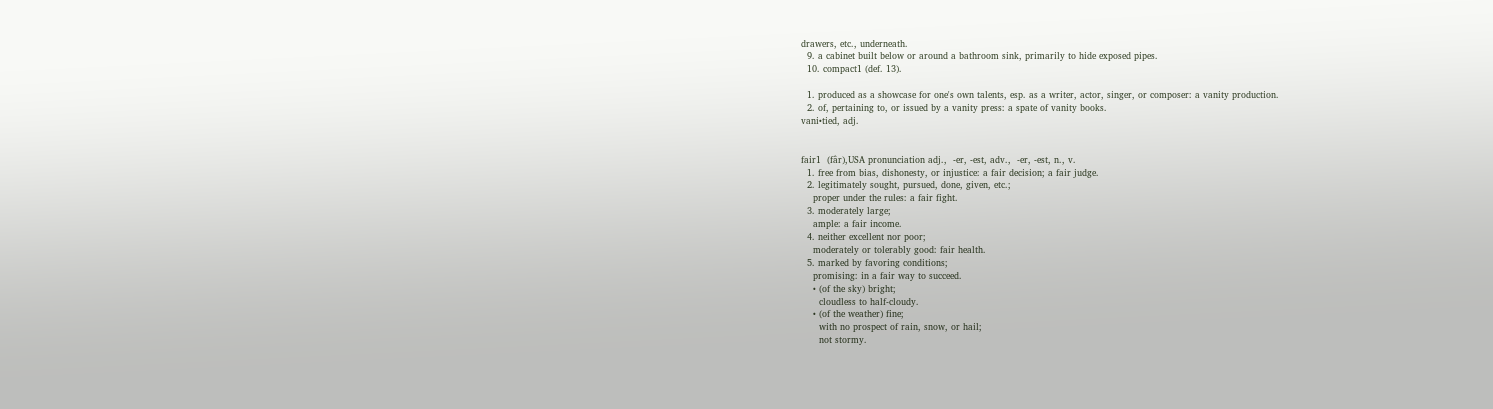drawers, etc., underneath.
  9. a cabinet built below or around a bathroom sink, primarily to hide exposed pipes.
  10. compact1 (def. 13).

  1. produced as a showcase for one's own talents, esp. as a writer, actor, singer, or composer: a vanity production.
  2. of, pertaining to, or issued by a vanity press: a spate of vanity books.
vani•tied, adj.


fair1  (fâr),USA pronunciation adj.,  -er, -est, adv.,  -er, -est, n., v.
  1. free from bias, dishonesty, or injustice: a fair decision; a fair judge.
  2. legitimately sought, pursued, done, given, etc.;
    proper under the rules: a fair fight.
  3. moderately large;
    ample: a fair income.
  4. neither excellent nor poor;
    moderately or tolerably good: fair health.
  5. marked by favoring conditions;
    promising: in a fair way to succeed.
    • (of the sky) bright;
      cloudless to half-cloudy.
    • (of the weather) fine;
      with no prospect of rain, snow, or hail;
      not stormy.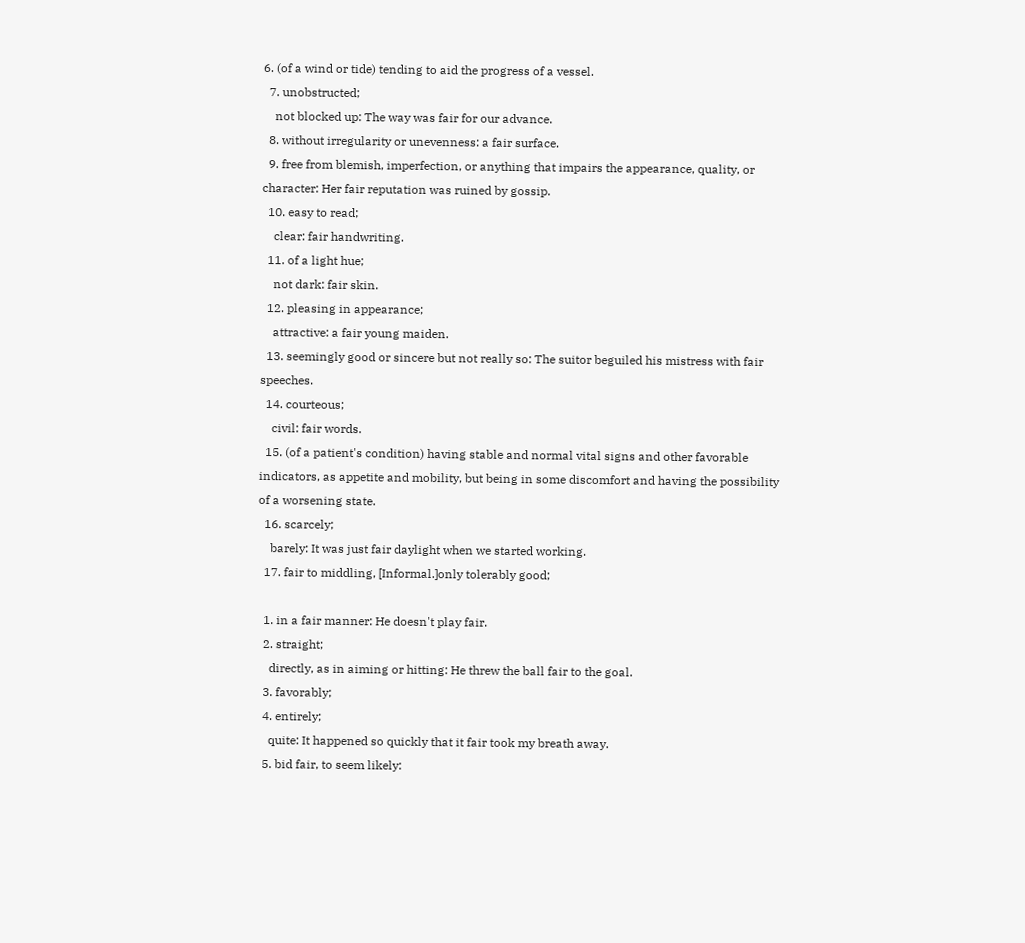6. (of a wind or tide) tending to aid the progress of a vessel.
  7. unobstructed;
    not blocked up: The way was fair for our advance.
  8. without irregularity or unevenness: a fair surface.
  9. free from blemish, imperfection, or anything that impairs the appearance, quality, or character: Her fair reputation was ruined by gossip.
  10. easy to read;
    clear: fair handwriting.
  11. of a light hue;
    not dark: fair skin.
  12. pleasing in appearance;
    attractive: a fair young maiden.
  13. seemingly good or sincere but not really so: The suitor beguiled his mistress with fair speeches.
  14. courteous;
    civil: fair words.
  15. (of a patient's condition) having stable and normal vital signs and other favorable indicators, as appetite and mobility, but being in some discomfort and having the possibility of a worsening state.
  16. scarcely;
    barely: It was just fair daylight when we started working.
  17. fair to middling, [Informal.]only tolerably good;

  1. in a fair manner: He doesn't play fair.
  2. straight;
    directly, as in aiming or hitting: He threw the ball fair to the goal.
  3. favorably;
  4. entirely;
    quite: It happened so quickly that it fair took my breath away.
  5. bid fair, to seem likely: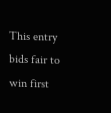This entry bids fair to win first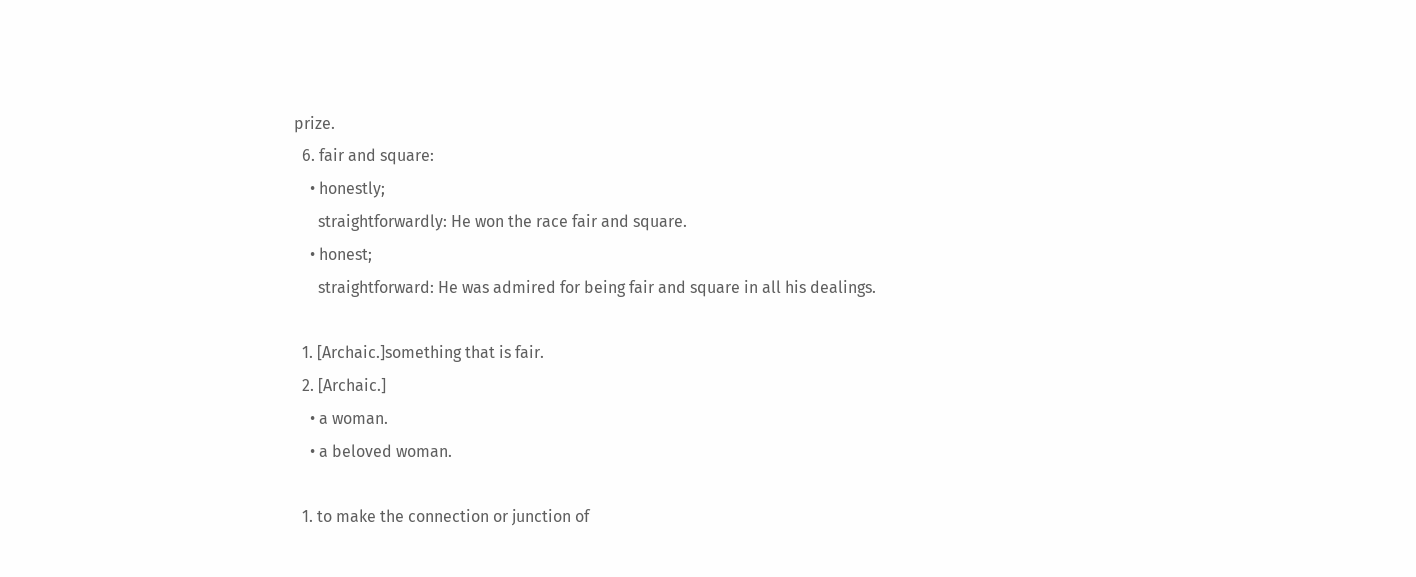prize.
  6. fair and square:
    • honestly;
      straightforwardly: He won the race fair and square.
    • honest;
      straightforward: He was admired for being fair and square in all his dealings.

  1. [Archaic.]something that is fair.
  2. [Archaic.]
    • a woman.
    • a beloved woman.

  1. to make the connection or junction of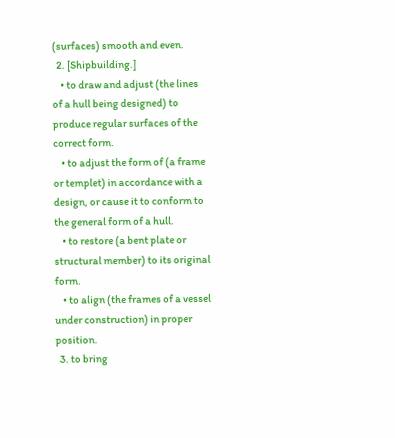(surfaces) smooth and even.
  2. [Shipbuilding.]
    • to draw and adjust (the lines of a hull being designed) to produce regular surfaces of the correct form.
    • to adjust the form of (a frame or templet) in accordance with a design, or cause it to conform to the general form of a hull.
    • to restore (a bent plate or structural member) to its original form.
    • to align (the frames of a vessel under construction) in proper position.
  3. to bring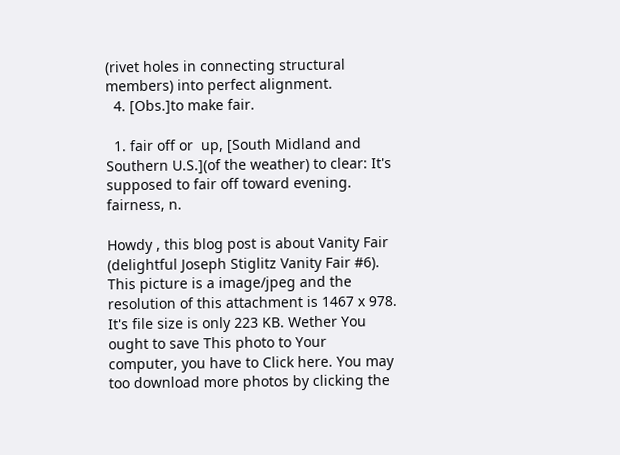(rivet holes in connecting structural members) into perfect alignment.
  4. [Obs.]to make fair.

  1. fair off or  up, [South Midland and Southern U.S.](of the weather) to clear: It's supposed to fair off toward evening.
fairness, n.

Howdy , this blog post is about Vanity Fair (delightful Joseph Stiglitz Vanity Fair #6). This picture is a image/jpeg and the resolution of this attachment is 1467 x 978. It's file size is only 223 KB. Wether You ought to save This photo to Your computer, you have to Click here. You may too download more photos by clicking the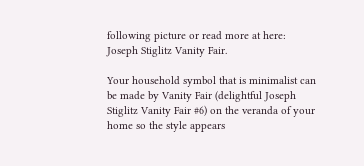following picture or read more at here: Joseph Stiglitz Vanity Fair.

Your household symbol that is minimalist can be made by Vanity Fair (delightful Joseph Stiglitz Vanity Fair #6) on the veranda of your home so the style appears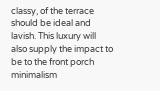classy, of the terrace should be ideal and lavish. This luxury will also supply the impact to be to the front porch minimalism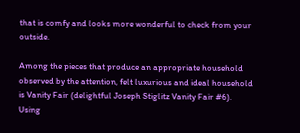that is comfy and looks more wonderful to check from your outside.

Among the pieces that produce an appropriate household observed by the attention, felt luxurious and ideal household is Vanity Fair (delightful Joseph Stiglitz Vanity Fair #6). Using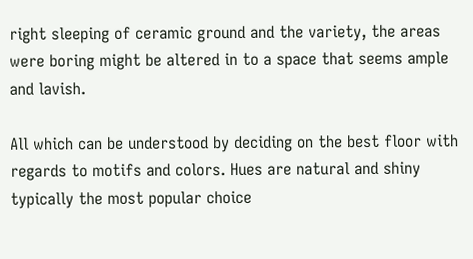right sleeping of ceramic ground and the variety, the areas were boring might be altered in to a space that seems ample and lavish.

All which can be understood by deciding on the best floor with regards to motifs and colors. Hues are natural and shiny typically the most popular choice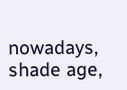nowadays, shade age,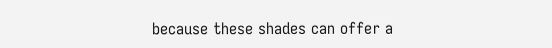because these shades can offer a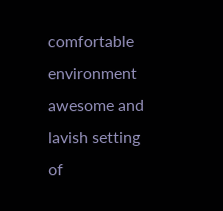comfortable environment awesome and lavish setting of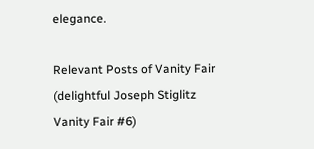elegance.

Relevant Posts of Vanity Fair (delightful Joseph Stiglitz Vanity Fair #6)